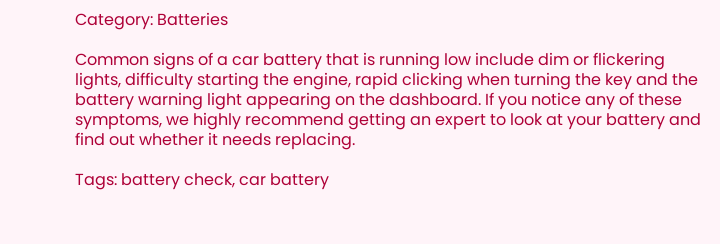Category: Batteries

Common signs of a car battery that is running low include dim or flickering lights, difficulty starting the engine, rapid clicking when turning the key and the battery warning light appearing on the dashboard. If you notice any of these symptoms, we highly recommend getting an expert to look at your battery and find out whether it needs replacing.

Tags: battery check, car battery